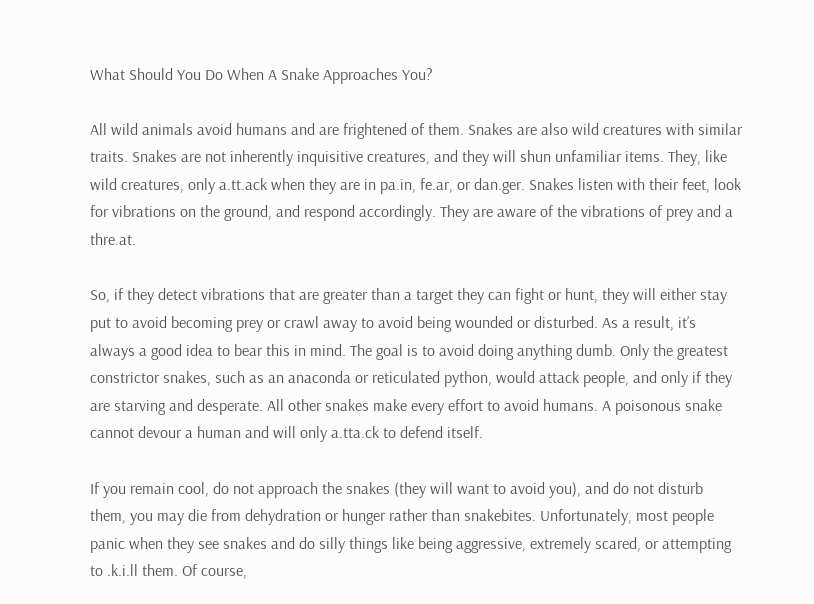What Should You Do When A Snake Approaches You?

All wild animals avoid humans and are frightened of them. Snakes are also wild creatures with similar traits. Snakes are not inherently inquisitive creatures, and they will shun unfamiliar items. They, like wild creatures, only a.tt.ack when they are in pa.in, fe.ar, or dan.ger. Snakes listen with their feet, look for vibrations on the ground, and respond accordingly. They are aware of the vibrations of prey and a thre.at.

So, if they detect vibrations that are greater than a target they can fight or hunt, they will either stay put to avoid becoming prey or crawl away to avoid being wounded or disturbed. As a result, it’s always a good idea to bear this in mind. The goal is to avoid doing anything dumb. Only the greatest constrictor snakes, such as an anaconda or reticulated python, would attack people, and only if they are starving and desperate. All other snakes make every effort to avoid humans. A poisonous snake cannot devour a human and will only a.tta.ck to defend itself.

If you remain cool, do not approach the snakes (they will want to avoid you), and do not disturb them, you may die from dehydration or hunger rather than snakebites. Unfortunately, most people panic when they see snakes and do silly things like being aggressive, extremely scared, or attempting to .k.i.ll them. Of course,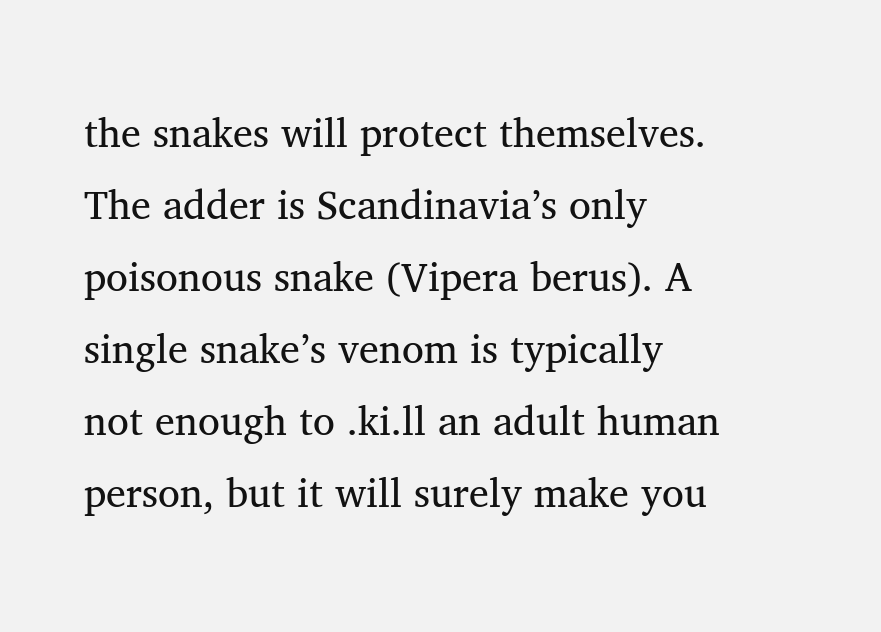the snakes will protect themselves. The adder is Scandinavia’s only poisonous snake (Vipera berus). A single snake’s venom is typically not enough to .ki.ll an adult human person, but it will surely make you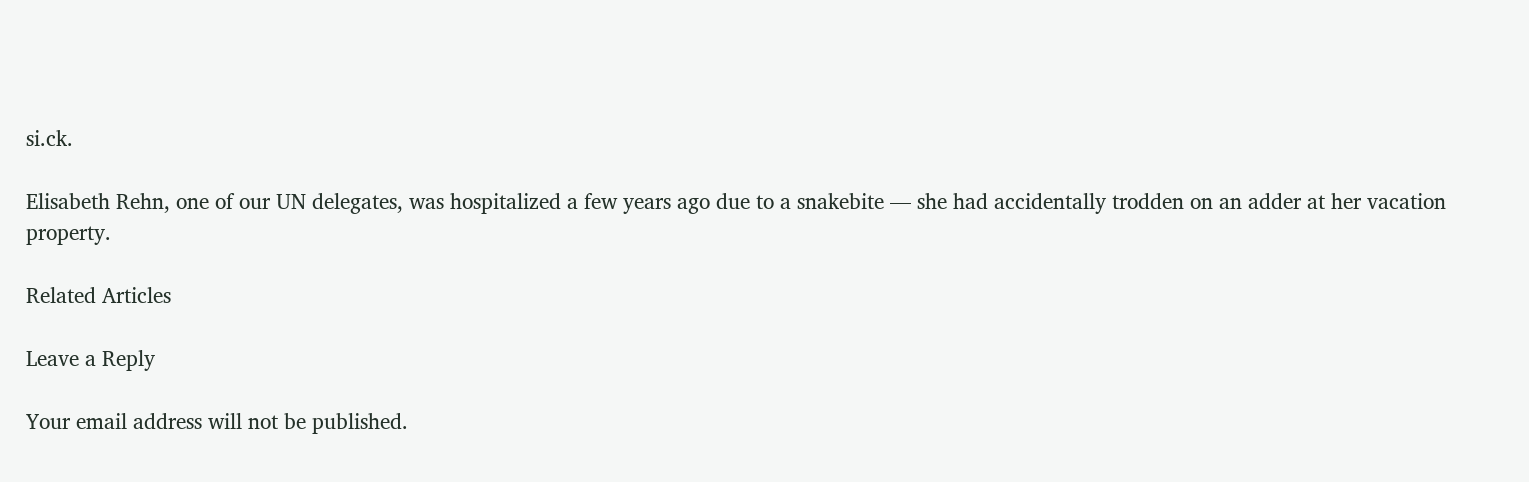si.ck.

Elisabeth Rehn, one of our UN delegates, was hospitalized a few years ago due to a snakebite — she had accidentally trodden on an adder at her vacation property.

Related Articles

Leave a Reply

Your email address will not be published.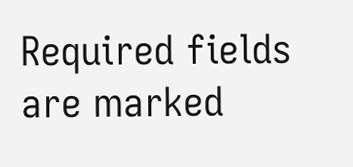Required fields are marked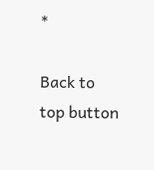*

Back to top button